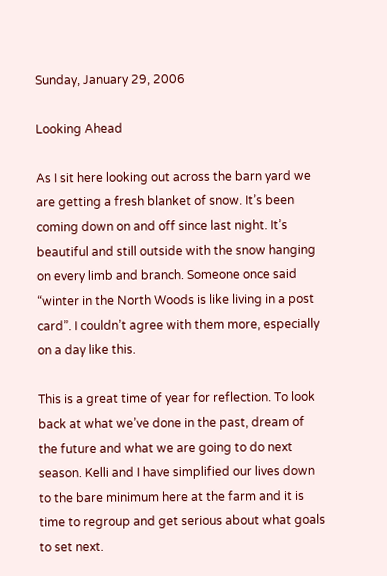Sunday, January 29, 2006

Looking Ahead

As I sit here looking out across the barn yard we are getting a fresh blanket of snow. It’s been coming down on and off since last night. It’s beautiful and still outside with the snow hanging on every limb and branch. Someone once said “winter in the North Woods is like living in a post card”. I couldn’t agree with them more, especially on a day like this.

This is a great time of year for reflection. To look back at what we’ve done in the past, dream of the future and what we are going to do next season. Kelli and I have simplified our lives down to the bare minimum here at the farm and it is time to regroup and get serious about what goals to set next.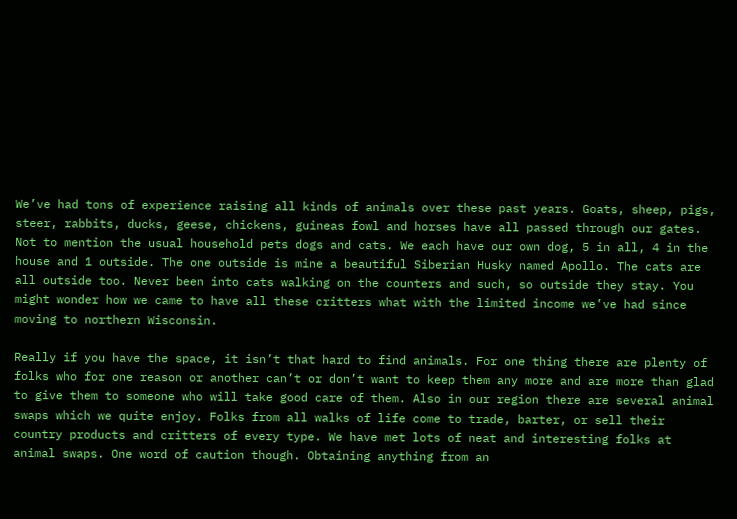We’ve had tons of experience raising all kinds of animals over these past years. Goats, sheep, pigs, steer, rabbits, ducks, geese, chickens, guineas fowl and horses have all passed through our gates. Not to mention the usual household pets dogs and cats. We each have our own dog, 5 in all, 4 in the house and 1 outside. The one outside is mine a beautiful Siberian Husky named Apollo. The cats are all outside too. Never been into cats walking on the counters and such, so outside they stay. You might wonder how we came to have all these critters what with the limited income we’ve had since moving to northern Wisconsin.

Really if you have the space, it isn’t that hard to find animals. For one thing there are plenty of folks who for one reason or another can’t or don’t want to keep them any more and are more than glad to give them to someone who will take good care of them. Also in our region there are several animal swaps which we quite enjoy. Folks from all walks of life come to trade, barter, or sell their country products and critters of every type. We have met lots of neat and interesting folks at animal swaps. One word of caution though. Obtaining anything from an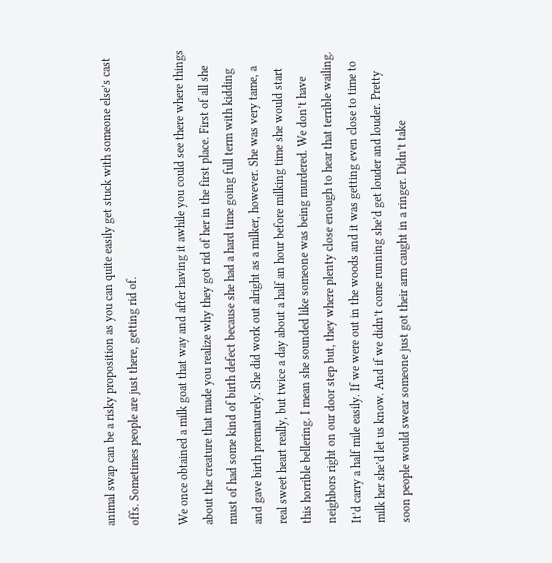animal swap can be a risky proposition as you can quite easily get stuck with someone else’s cast offs. Sometimes people are just there, getting rid of.

We once obtained a milk goat that way and after having it awhile you could see there where things about the creature that made you realize why they got rid of her in the first place. First of all she must of had some kind of birth defect because she had a hard time going full term with kidding and gave birth prematurely. She did work out alright as a milker, however. She was very tame, a real sweet heart really, but twice a day about a half an hour before milking time she would start this horrible bellering. I mean she sounded like someone was being murdered. We don’t have neighbors right on our door step but, they where plenty close enough to hear that terrible wailing. It’d carry a half mile easily. If we were out in the woods and it was getting even close to time to milk her she’d let us know. And if we didn’t come running she’d get louder and louder. Pretty soon people would swear someone just got their arm caught in a ringer. Didn’t take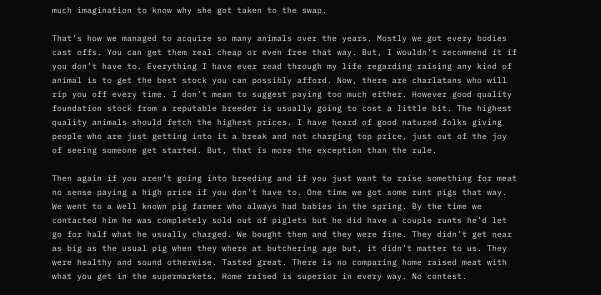much imagination to know why she got taken to the swap.

That’s how we managed to acquire so many animals over the years. Mostly we got every bodies cast offs. You can get them real cheap or even free that way. But, I wouldn’t recommend it if you don’t have to. Everything I have ever read through my life regarding raising any kind of animal is to get the best stock you can possibly afford. Now, there are charlatans who will rip you off every time. I don’t mean to suggest paying too much either. However good quality foundation stock from a reputable breeder is usually going to cost a little bit. The highest quality animals should fetch the highest prices. I have heard of good natured folks giving people who are just getting into it a break and not charging top price, just out of the joy of seeing someone get started. But, that is more the exception than the rule.

Then again if you aren’t going into breeding and if you just want to raise something for meat no sense paying a high price if you don’t have to. One time we got some runt pigs that way. We went to a well known pig farmer who always had babies in the spring. By the time we contacted him he was completely sold out of piglets but he did have a couple runts he’d let go for half what he usually charged. We bought them and they were fine. They didn’t get near as big as the usual pig when they where at butchering age but, it didn’t matter to us. They were healthy and sound otherwise. Tasted great. There is no comparing home raised meat with what you get in the supermarkets. Home raised is superior in every way. No contest.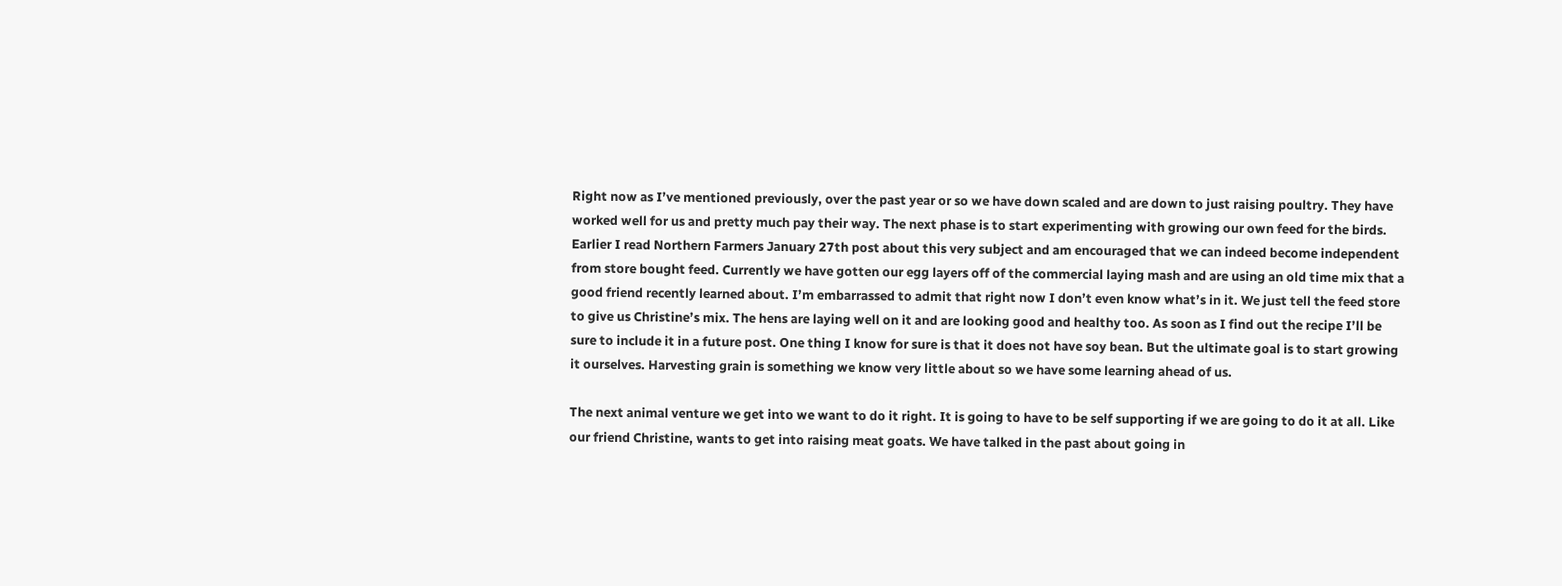Right now as I’ve mentioned previously, over the past year or so we have down scaled and are down to just raising poultry. They have worked well for us and pretty much pay their way. The next phase is to start experimenting with growing our own feed for the birds. Earlier I read Northern Farmers January 27th post about this very subject and am encouraged that we can indeed become independent from store bought feed. Currently we have gotten our egg layers off of the commercial laying mash and are using an old time mix that a good friend recently learned about. I’m embarrassed to admit that right now I don’t even know what’s in it. We just tell the feed store to give us Christine’s mix. The hens are laying well on it and are looking good and healthy too. As soon as I find out the recipe I’ll be sure to include it in a future post. One thing I know for sure is that it does not have soy bean. But the ultimate goal is to start growing it ourselves. Harvesting grain is something we know very little about so we have some learning ahead of us.

The next animal venture we get into we want to do it right. It is going to have to be self supporting if we are going to do it at all. Like our friend Christine, wants to get into raising meat goats. We have talked in the past about going in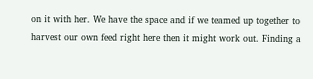on it with her. We have the space and if we teamed up together to harvest our own feed right here then it might work out. Finding a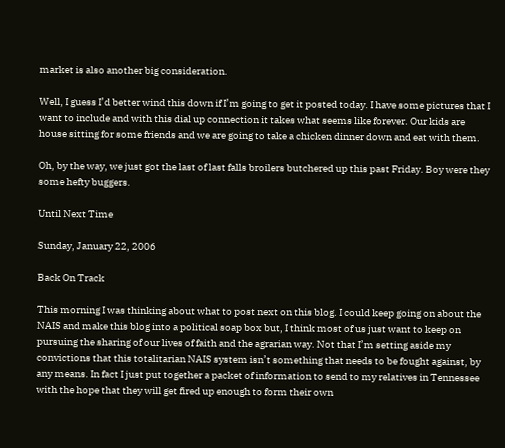market is also another big consideration.

Well, I guess I’d better wind this down if I’m going to get it posted today. I have some pictures that I want to include and with this dial up connection it takes what seems like forever. Our kids are house sitting for some friends and we are going to take a chicken dinner down and eat with them.

Oh, by the way, we just got the last of last falls broilers butchered up this past Friday. Boy were they some hefty buggers.

Until Next Time

Sunday, January 22, 2006

Back On Track

This morning I was thinking about what to post next on this blog. I could keep going on about the NAIS and make this blog into a political soap box but, I think most of us just want to keep on pursuing the sharing of our lives of faith and the agrarian way. Not that I’m setting aside my convictions that this totalitarian NAIS system isn’t something that needs to be fought against, by any means. In fact I just put together a packet of information to send to my relatives in Tennessee with the hope that they will get fired up enough to form their own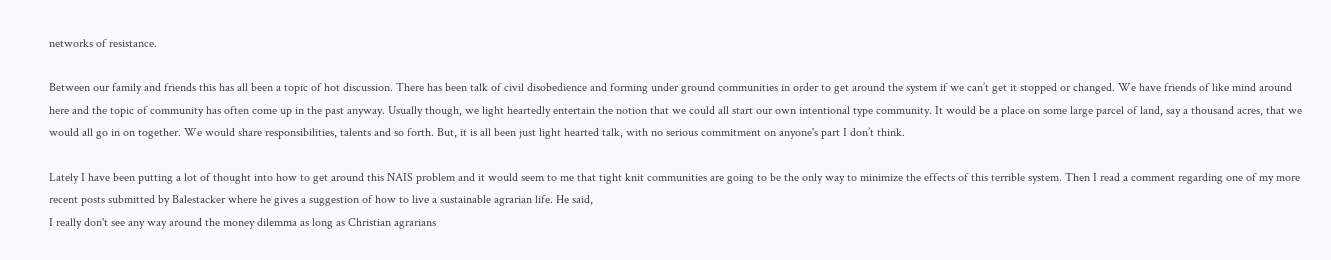networks of resistance.

Between our family and friends this has all been a topic of hot discussion. There has been talk of civil disobedience and forming under ground communities in order to get around the system if we can’t get it stopped or changed. We have friends of like mind around here and the topic of community has often come up in the past anyway. Usually though, we light heartedly entertain the notion that we could all start our own intentional type community. It would be a place on some large parcel of land, say a thousand acres, that we would all go in on together. We would share responsibilities, talents and so forth. But, it is all been just light hearted talk, with no serious commitment on anyone's part I don’t think.

Lately I have been putting a lot of thought into how to get around this NAIS problem and it would seem to me that tight knit communities are going to be the only way to minimize the effects of this terrible system. Then I read a comment regarding one of my more recent posts submitted by Balestacker where he gives a suggestion of how to live a sustainable agrarian life. He said,
I really don't see any way around the money dilemma as long as Christian agrarians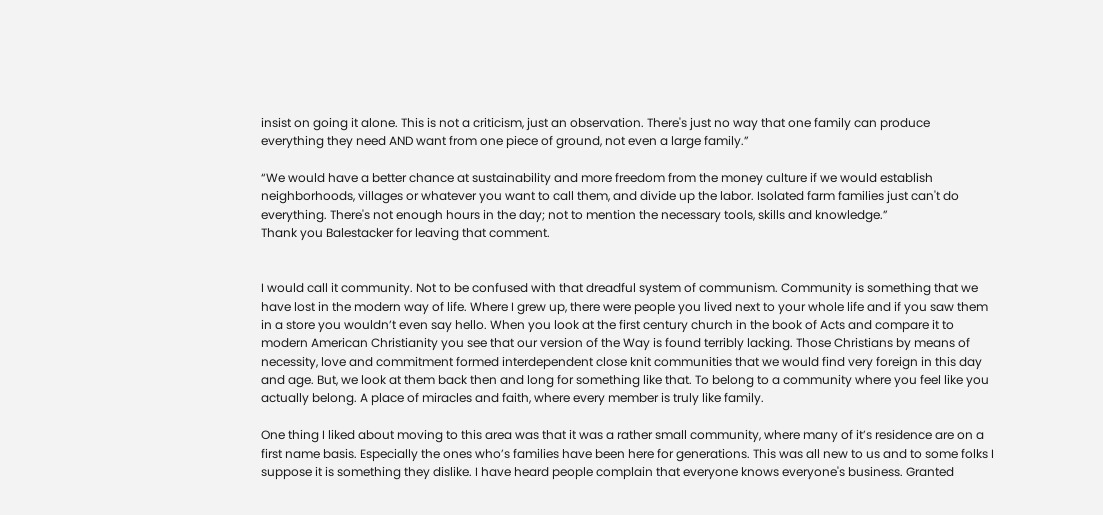insist on going it alone. This is not a criticism, just an observation. There's just no way that one family can produce everything they need AND want from one piece of ground, not even a large family.”

“We would have a better chance at sustainability and more freedom from the money culture if we would establish neighborhoods, villages or whatever you want to call them, and divide up the labor. Isolated farm families just can't do everything. There's not enough hours in the day; not to mention the necessary tools, skills and knowledge.”
Thank you Balestacker for leaving that comment.


I would call it community. Not to be confused with that dreadful system of communism. Community is something that we have lost in the modern way of life. Where I grew up, there were people you lived next to your whole life and if you saw them in a store you wouldn’t even say hello. When you look at the first century church in the book of Acts and compare it to modern American Christianity you see that our version of the Way is found terribly lacking. Those Christians by means of necessity, love and commitment formed interdependent close knit communities that we would find very foreign in this day and age. But, we look at them back then and long for something like that. To belong to a community where you feel like you actually belong. A place of miracles and faith, where every member is truly like family.

One thing I liked about moving to this area was that it was a rather small community, where many of it’s residence are on a first name basis. Especially the ones who’s families have been here for generations. This was all new to us and to some folks I suppose it is something they dislike. I have heard people complain that everyone knows everyone's business. Granted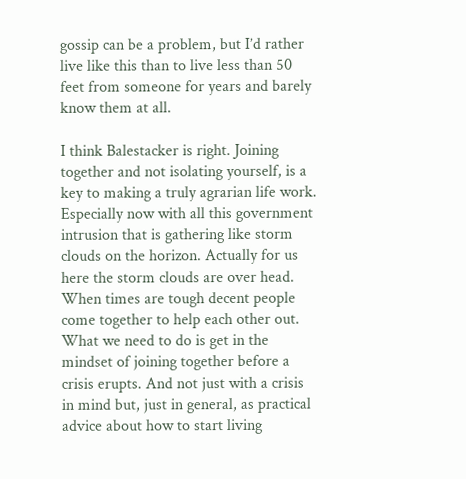gossip can be a problem, but I’d rather live like this than to live less than 50 feet from someone for years and barely know them at all.

I think Balestacker is right. Joining together and not isolating yourself, is a key to making a truly agrarian life work. Especially now with all this government intrusion that is gathering like storm clouds on the horizon. Actually for us here the storm clouds are over head. When times are tough decent people come together to help each other out. What we need to do is get in the mindset of joining together before a crisis erupts. And not just with a crisis in mind but, just in general, as practical advice about how to start living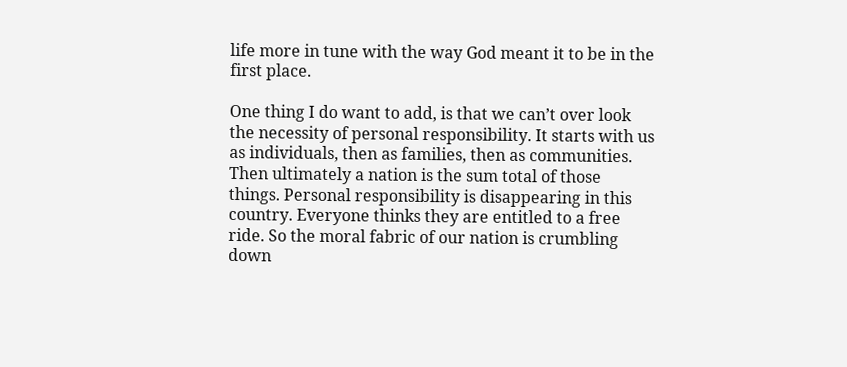life more in tune with the way God meant it to be in the first place.

One thing I do want to add, is that we can’t over look the necessity of personal responsibility. It starts with us as individuals, then as families, then as communities. Then ultimately a nation is the sum total of those things. Personal responsibility is disappearing in this country. Everyone thinks they are entitled to a free ride. So the moral fabric of our nation is crumbling down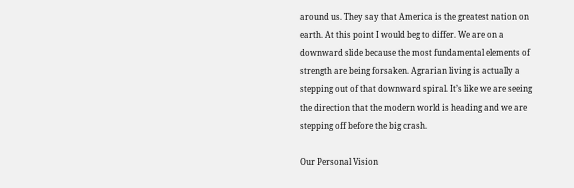around us. They say that America is the greatest nation on earth. At this point I would beg to differ. We are on a downward slide because the most fundamental elements of strength are being forsaken. Agrarian living is actually a stepping out of that downward spiral. It’s like we are seeing the direction that the modern world is heading and we are stepping off before the big crash.

Our Personal Vision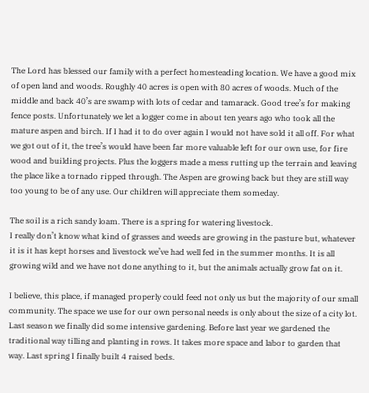The Lord has blessed our family with a perfect homesteading location. We have a good mix of open land and woods. Roughly 40 acres is open with 80 acres of woods. Much of the middle and back 40’s are swamp with lots of cedar and tamarack. Good tree’s for making fence posts. Unfortunately we let a logger come in about ten years ago who took all the mature aspen and birch. If I had it to do over again I would not have sold it all off. For what we got out of it, the tree’s would have been far more valuable left for our own use, for fire wood and building projects. Plus the loggers made a mess rutting up the terrain and leaving the place like a tornado ripped through. The Aspen are growing back but they are still way too young to be of any use. Our children will appreciate them someday.

The soil is a rich sandy loam. There is a spring for watering livestock.
I really don’t know what kind of grasses and weeds are growing in the pasture but, whatever it is it has kept horses and livestock we’ve had well fed in the summer months. It is all growing wild and we have not done anything to it, but the animals actually grow fat on it.

I believe, this place, if managed properly could feed not only us but the majority of our small community. The space we use for our own personal needs is only about the size of a city lot. Last season we finally did some intensive gardening. Before last year we gardened the traditional way tilling and planting in rows. It takes more space and labor to garden that way. Last spring I finally built 4 raised beds.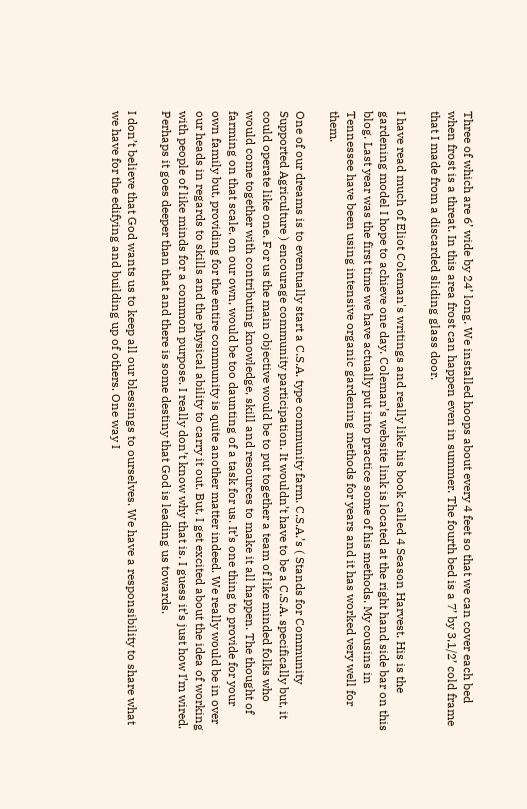Three of which are 6’ wide by 24’ long. We installed hoops about every 4 feet so that we can cover each bed when frost is a threat. In this area frost can happen even in summer. The fourth bed is a 7’ by 3,1/2’ cold frame that I made from a discarded sliding glass door.

I have read much of Eliot Coleman's writings and really like his book called 4 Season Harvest. His is the gardening model I hope to achieve one day. Coleman’s website link is located at the right hand side bar on this blog. Last year was the first time we have actually put into practice some of his methods. My cousins in Tennessee have been using intensive organic gardening methods for years and it has worked very well for them.

One of our dreams is to eventually start a C.S.A. type community farm. C.S.A.’s ( Stands for Community Supported Agriculture ) encourage community participation. It wouldn’t have to be a C.S.A. specifically but, it could operate like one. For us the main objective would be to put together a team of like minded folks who would come together with contributing knowledge, skill and resources to make it all happen. The thought of farming on that scale, on our own, would be too daunting of a task for us. It’s one thing to provide for your own family but, providing for the entire community is quite another matter indeed. We really would be in over our heads in regards to skills and the physical ability to carry it out. But, I get excited about the idea of working with people of like minds for a common purpose. I really don’t know why that is. I guess it’s just how I’m wired. Perhaps it goes deeper than that and there is some destiny that God is leading us towards.

I don’t believe that God wants us to keep all our blessings to ourselves. We have a responsibility to share what we have for the edifying and building up of others. One way I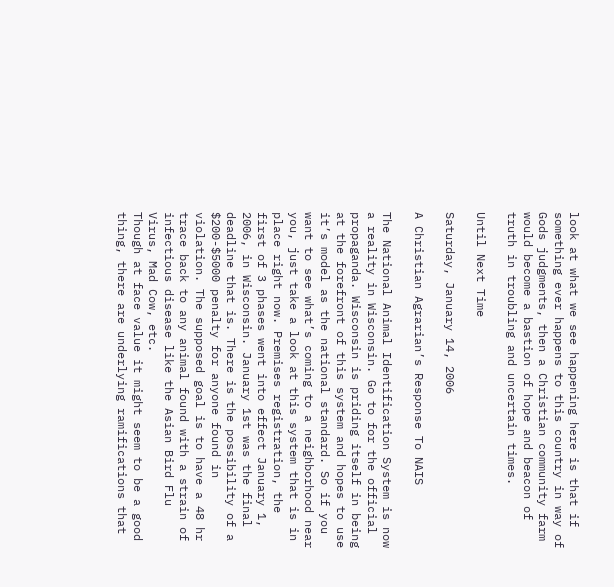look at what we see happening here is that if something ever happens to this country in way of Gods judgments, then a Christian community farm would become a bastion of hope and beacon of truth in troubling and uncertain times.

Until Next Time

Saturday, January 14, 2006

A Christian Agrarian’s Response To NAIS

The National Animal Identification System is now a reality in Wisconsin. Go to for the official propaganda. Wisconsin is priding itself in being at the forefront of this system and hopes to use it’s model as the national standard. So if you want to see what’s coming to a neighborhood near you, just take a look at this system that is in place right now. Premises registration, the first of 3 phases went into effect January 1, 2006, in Wisconsin. January 1st was the final deadline that is. There is the possibility of a $200-$5000 penalty for anyone found in violation. The supposed goal is to have a 48 hr trace back to any animal found with a strain of infectious disease like the Asian Bird Flu Virus, Mad Cow, etc.
Though at face value it might seem to be a good thing, there are underlying ramifications that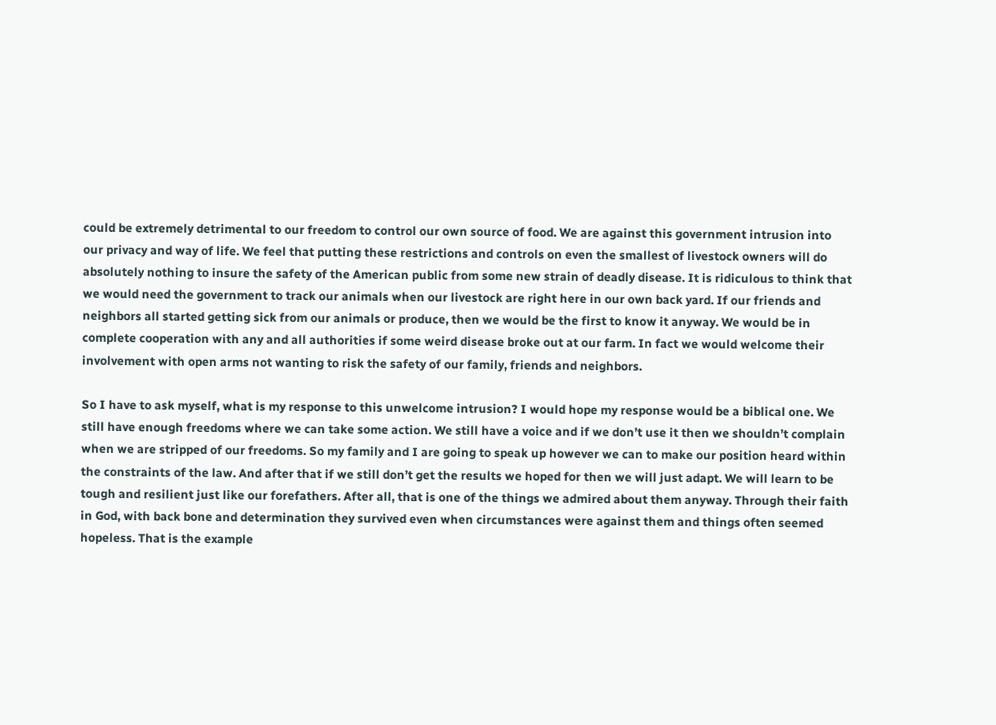could be extremely detrimental to our freedom to control our own source of food. We are against this government intrusion into our privacy and way of life. We feel that putting these restrictions and controls on even the smallest of livestock owners will do absolutely nothing to insure the safety of the American public from some new strain of deadly disease. It is ridiculous to think that we would need the government to track our animals when our livestock are right here in our own back yard. If our friends and neighbors all started getting sick from our animals or produce, then we would be the first to know it anyway. We would be in complete cooperation with any and all authorities if some weird disease broke out at our farm. In fact we would welcome their involvement with open arms not wanting to risk the safety of our family, friends and neighbors.

So I have to ask myself, what is my response to this unwelcome intrusion? I would hope my response would be a biblical one. We still have enough freedoms where we can take some action. We still have a voice and if we don’t use it then we shouldn’t complain when we are stripped of our freedoms. So my family and I are going to speak up however we can to make our position heard within the constraints of the law. And after that if we still don’t get the results we hoped for then we will just adapt. We will learn to be tough and resilient just like our forefathers. After all, that is one of the things we admired about them anyway. Through their faith in God, with back bone and determination they survived even when circumstances were against them and things often seemed hopeless. That is the example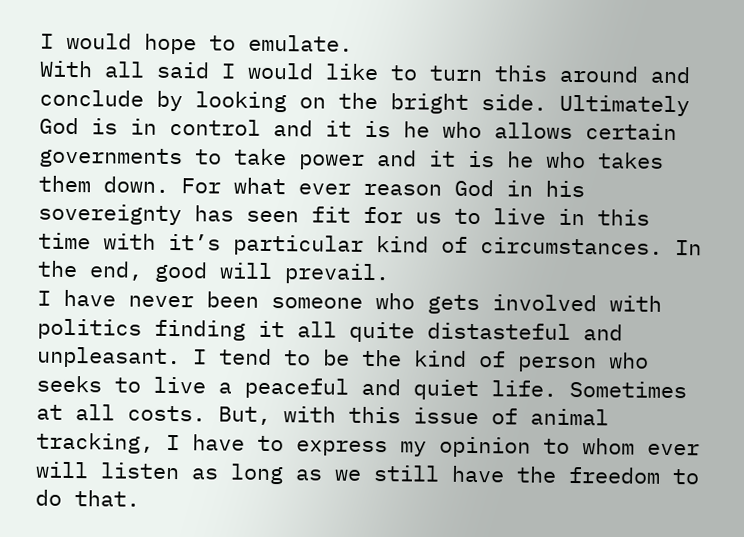I would hope to emulate.
With all said I would like to turn this around and conclude by looking on the bright side. Ultimately God is in control and it is he who allows certain governments to take power and it is he who takes them down. For what ever reason God in his sovereignty has seen fit for us to live in this time with it’s particular kind of circumstances. In the end, good will prevail.
I have never been someone who gets involved with politics finding it all quite distasteful and unpleasant. I tend to be the kind of person who seeks to live a peaceful and quiet life. Sometimes at all costs. But, with this issue of animal tracking, I have to express my opinion to whom ever will listen as long as we still have the freedom to do that.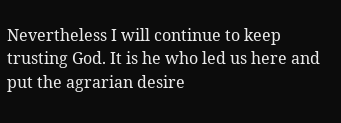Nevertheless I will continue to keep trusting God. It is he who led us here and put the agrarian desire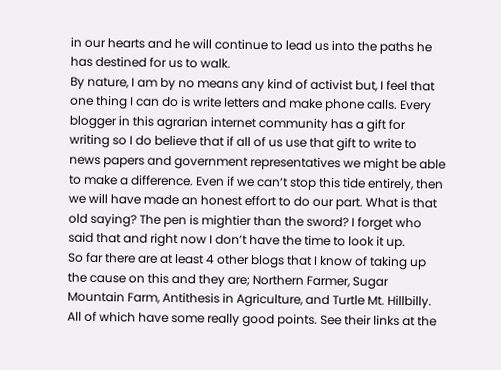in our hearts and he will continue to lead us into the paths he has destined for us to walk.
By nature, I am by no means any kind of activist but, I feel that one thing I can do is write letters and make phone calls. Every blogger in this agrarian internet community has a gift for writing so I do believe that if all of us use that gift to write to news papers and government representatives we might be able to make a difference. Even if we can’t stop this tide entirely, then we will have made an honest effort to do our part. What is that old saying? The pen is mightier than the sword? I forget who said that and right now I don’t have the time to look it up.
So far there are at least 4 other blogs that I know of taking up the cause on this and they are; Northern Farmer, Sugar Mountain Farm, Antithesis in Agriculture, and Turtle Mt. Hillbilly. All of which have some really good points. See their links at the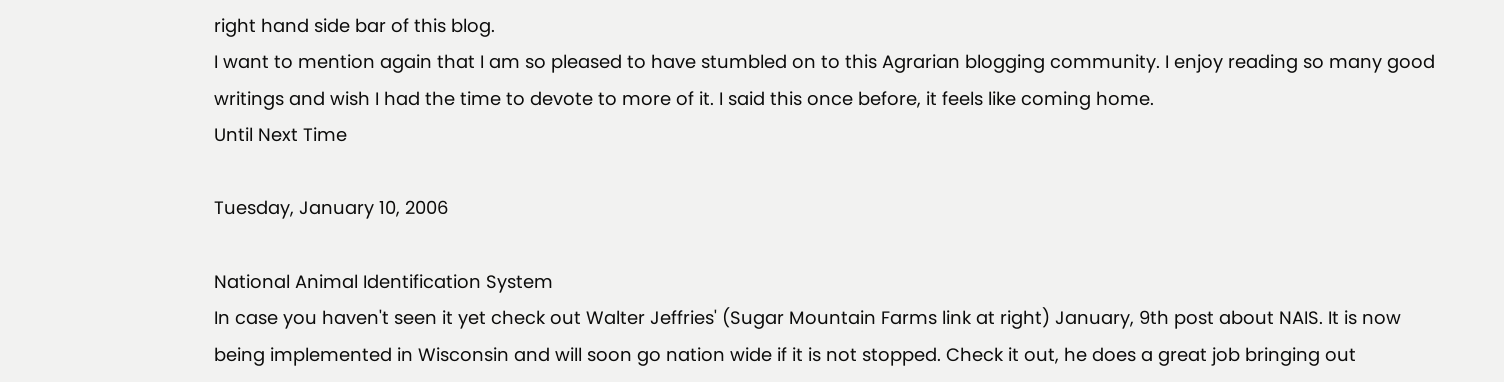right hand side bar of this blog.
I want to mention again that I am so pleased to have stumbled on to this Agrarian blogging community. I enjoy reading so many good writings and wish I had the time to devote to more of it. I said this once before, it feels like coming home.
Until Next Time

Tuesday, January 10, 2006

National Animal Identification System
In case you haven't seen it yet check out Walter Jeffries' (Sugar Mountain Farms link at right) January, 9th post about NAIS. It is now being implemented in Wisconsin and will soon go nation wide if it is not stopped. Check it out, he does a great job bringing out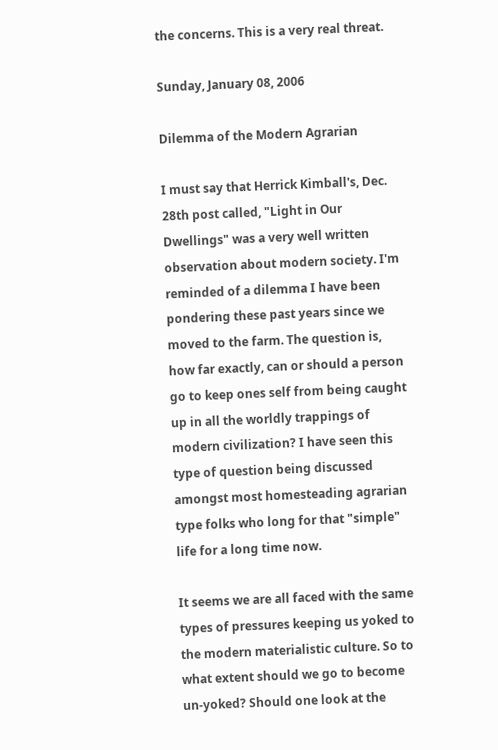the concerns. This is a very real threat.

Sunday, January 08, 2006

Dilemma of the Modern Agrarian

I must say that Herrick Kimball's, Dec. 28th post called, "Light in Our Dwellings" was a very well written observation about modern society. I'm reminded of a dilemma I have been pondering these past years since we moved to the farm. The question is, how far exactly, can or should a person go to keep ones self from being caught up in all the worldly trappings of modern civilization? I have seen this type of question being discussed amongst most homesteading agrarian type folks who long for that "simple" life for a long time now.

It seems we are all faced with the same types of pressures keeping us yoked to the modern materialistic culture. So to what extent should we go to become un-yoked? Should one look at the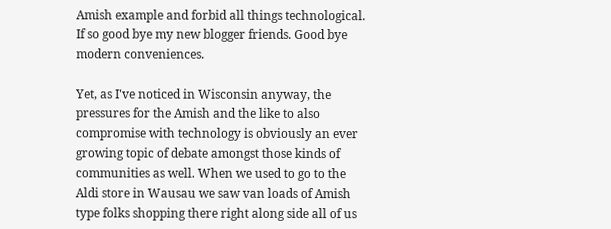Amish example and forbid all things technological. If so good bye my new blogger friends. Good bye modern conveniences.

Yet, as I've noticed in Wisconsin anyway, the pressures for the Amish and the like to also compromise with technology is obviously an ever growing topic of debate amongst those kinds of communities as well. When we used to go to the Aldi store in Wausau we saw van loads of Amish type folks shopping there right along side all of us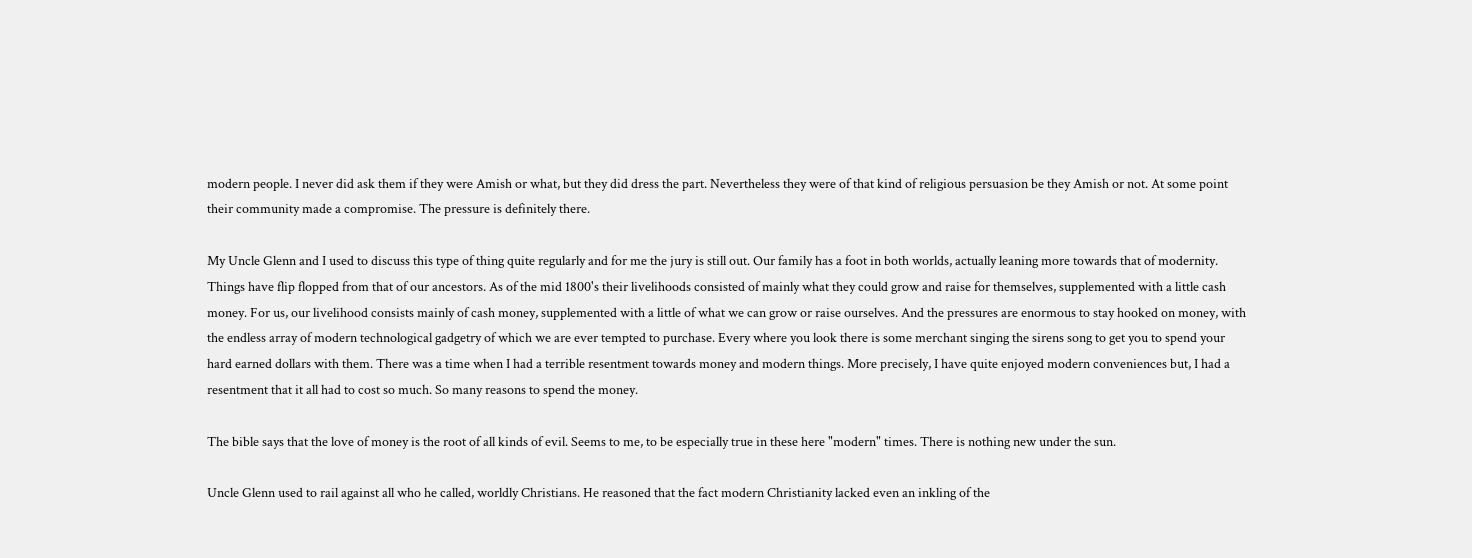modern people. I never did ask them if they were Amish or what, but they did dress the part. Nevertheless they were of that kind of religious persuasion be they Amish or not. At some point their community made a compromise. The pressure is definitely there.

My Uncle Glenn and I used to discuss this type of thing quite regularly and for me the jury is still out. Our family has a foot in both worlds, actually leaning more towards that of modernity. Things have flip flopped from that of our ancestors. As of the mid 1800's their livelihoods consisted of mainly what they could grow and raise for themselves, supplemented with a little cash money. For us, our livelihood consists mainly of cash money, supplemented with a little of what we can grow or raise ourselves. And the pressures are enormous to stay hooked on money, with the endless array of modern technological gadgetry of which we are ever tempted to purchase. Every where you look there is some merchant singing the sirens song to get you to spend your hard earned dollars with them. There was a time when I had a terrible resentment towards money and modern things. More precisely, I have quite enjoyed modern conveniences but, I had a resentment that it all had to cost so much. So many reasons to spend the money.

The bible says that the love of money is the root of all kinds of evil. Seems to me, to be especially true in these here "modern" times. There is nothing new under the sun.

Uncle Glenn used to rail against all who he called, worldly Christians. He reasoned that the fact modern Christianity lacked even an inkling of the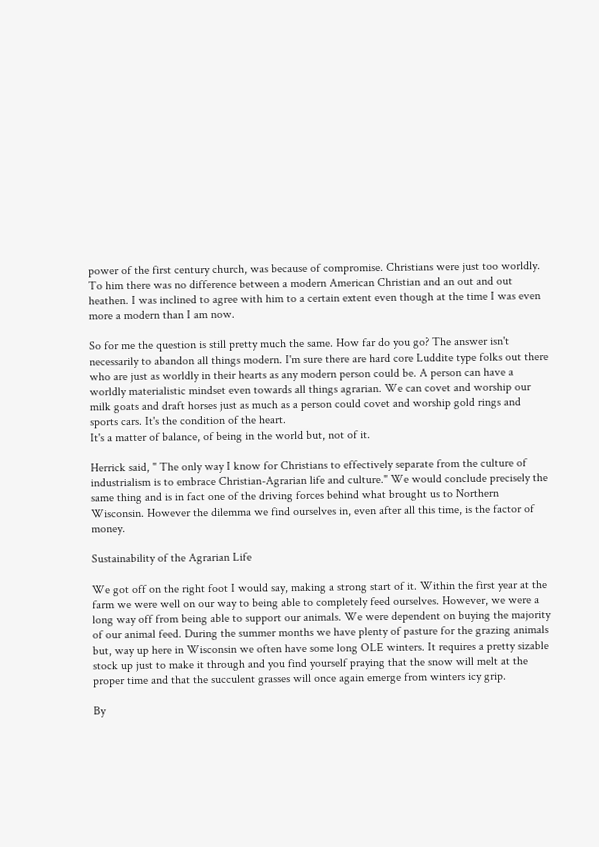power of the first century church, was because of compromise. Christians were just too worldly. To him there was no difference between a modern American Christian and an out and out heathen. I was inclined to agree with him to a certain extent even though at the time I was even more a modern than I am now.

So for me the question is still pretty much the same. How far do you go? The answer isn't necessarily to abandon all things modern. I'm sure there are hard core Luddite type folks out there who are just as worldly in their hearts as any modern person could be. A person can have a worldly materialistic mindset even towards all things agrarian. We can covet and worship our milk goats and draft horses just as much as a person could covet and worship gold rings and sports cars. It's the condition of the heart.
It's a matter of balance, of being in the world but, not of it.

Herrick said, " The only way I know for Christians to effectively separate from the culture of industrialism is to embrace Christian-Agrarian life and culture." We would conclude precisely the same thing and is in fact one of the driving forces behind what brought us to Northern Wisconsin. However the dilemma we find ourselves in, even after all this time, is the factor of money.

Sustainability of the Agrarian Life

We got off on the right foot I would say, making a strong start of it. Within the first year at the farm we were well on our way to being able to completely feed ourselves. However, we were a long way off from being able to support our animals. We were dependent on buying the majority of our animal feed. During the summer months we have plenty of pasture for the grazing animals but, way up here in Wisconsin we often have some long OLE winters. It requires a pretty sizable stock up just to make it through and you find yourself praying that the snow will melt at the proper time and that the succulent grasses will once again emerge from winters icy grip.

By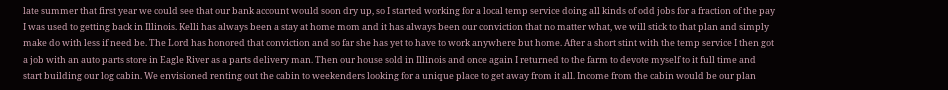late summer that first year we could see that our bank account would soon dry up, so I started working for a local temp service doing all kinds of odd jobs for a fraction of the pay I was used to getting back in Illinois. Kelli has always been a stay at home mom and it has always been our conviction that no matter what, we will stick to that plan and simply make do with less if need be. The Lord has honored that conviction and so far she has yet to have to work anywhere but home. After a short stint with the temp service I then got a job with an auto parts store in Eagle River as a parts delivery man. Then our house sold in Illinois and once again I returned to the farm to devote myself to it full time and start building our log cabin. We envisioned renting out the cabin to weekenders looking for a unique place to get away from it all. Income from the cabin would be our plan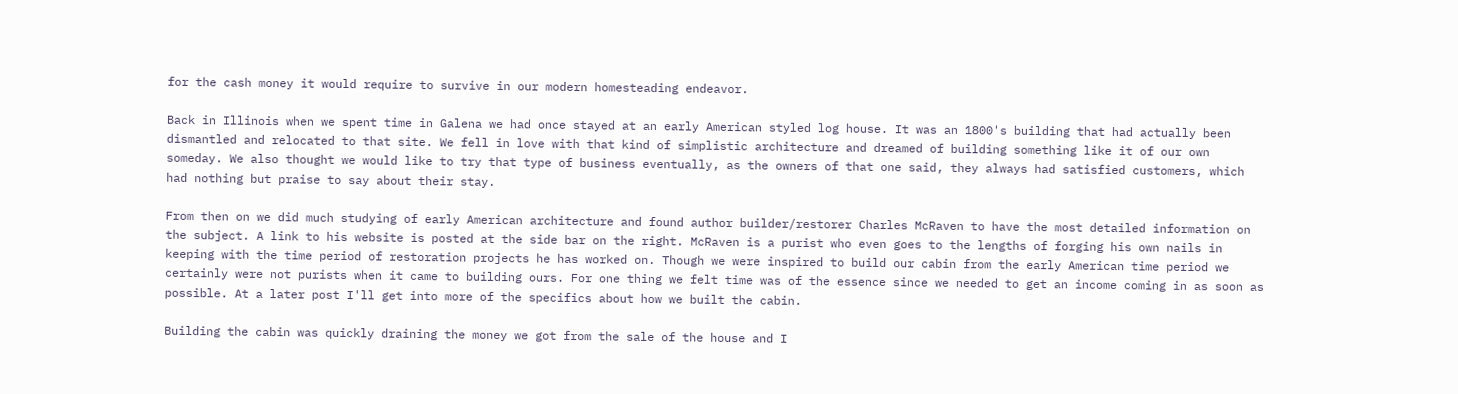for the cash money it would require to survive in our modern homesteading endeavor.

Back in Illinois when we spent time in Galena we had once stayed at an early American styled log house. It was an 1800's building that had actually been dismantled and relocated to that site. We fell in love with that kind of simplistic architecture and dreamed of building something like it of our own someday. We also thought we would like to try that type of business eventually, as the owners of that one said, they always had satisfied customers, which had nothing but praise to say about their stay.

From then on we did much studying of early American architecture and found author builder/restorer Charles McRaven to have the most detailed information on the subject. A link to his website is posted at the side bar on the right. McRaven is a purist who even goes to the lengths of forging his own nails in keeping with the time period of restoration projects he has worked on. Though we were inspired to build our cabin from the early American time period we certainly were not purists when it came to building ours. For one thing we felt time was of the essence since we needed to get an income coming in as soon as possible. At a later post I'll get into more of the specifics about how we built the cabin.

Building the cabin was quickly draining the money we got from the sale of the house and I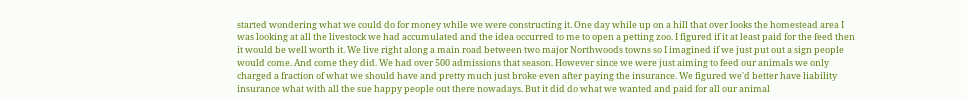started wondering what we could do for money while we were constructing it. One day while up on a hill that over looks the homestead area I was looking at all the livestock we had accumulated and the idea occurred to me to open a petting zoo. I figured if it at least paid for the feed then it would be well worth it. We live right along a main road between two major Northwoods towns so I imagined if we just put out a sign people would come. And come they did. We had over 500 admissions that season. However since we were just aiming to feed our animals we only charged a fraction of what we should have and pretty much just broke even after paying the insurance. We figured we'd better have liability insurance what with all the sue happy people out there nowadays. But it did do what we wanted and paid for all our animal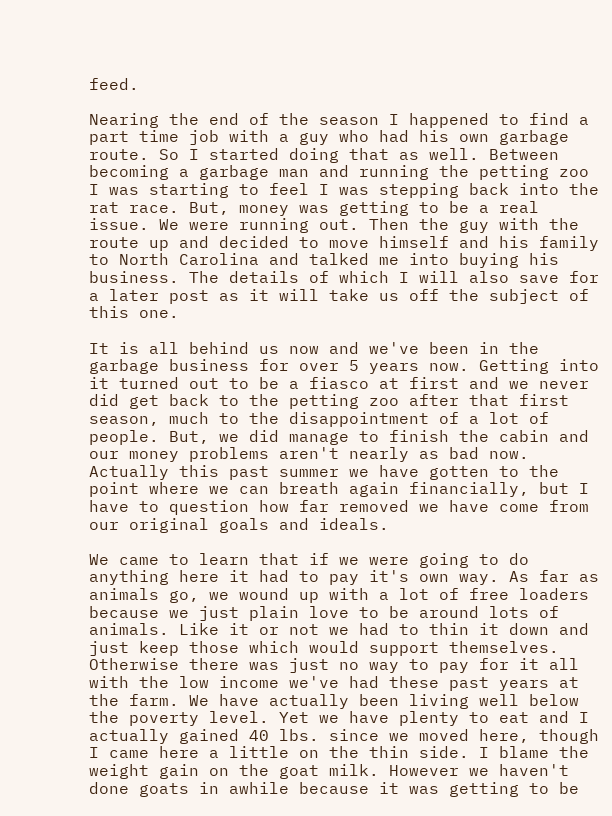feed.

Nearing the end of the season I happened to find a part time job with a guy who had his own garbage route. So I started doing that as well. Between becoming a garbage man and running the petting zoo I was starting to feel I was stepping back into the rat race. But, money was getting to be a real issue. We were running out. Then the guy with the route up and decided to move himself and his family to North Carolina and talked me into buying his business. The details of which I will also save for a later post as it will take us off the subject of this one.

It is all behind us now and we've been in the garbage business for over 5 years now. Getting into it turned out to be a fiasco at first and we never did get back to the petting zoo after that first season, much to the disappointment of a lot of people. But, we did manage to finish the cabin and our money problems aren't nearly as bad now. Actually this past summer we have gotten to the point where we can breath again financially, but I have to question how far removed we have come from our original goals and ideals.

We came to learn that if we were going to do anything here it had to pay it's own way. As far as animals go, we wound up with a lot of free loaders because we just plain love to be around lots of animals. Like it or not we had to thin it down and just keep those which would support themselves. Otherwise there was just no way to pay for it all with the low income we've had these past years at the farm. We have actually been living well below the poverty level. Yet we have plenty to eat and I actually gained 40 lbs. since we moved here, though I came here a little on the thin side. I blame the weight gain on the goat milk. However we haven't done goats in awhile because it was getting to be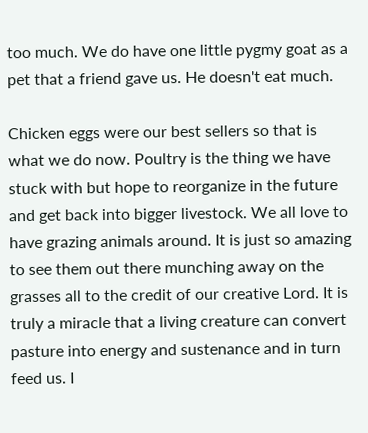too much. We do have one little pygmy goat as a pet that a friend gave us. He doesn't eat much.

Chicken eggs were our best sellers so that is what we do now. Poultry is the thing we have stuck with but hope to reorganize in the future and get back into bigger livestock. We all love to have grazing animals around. It is just so amazing to see them out there munching away on the grasses all to the credit of our creative Lord. It is truly a miracle that a living creature can convert pasture into energy and sustenance and in turn feed us. I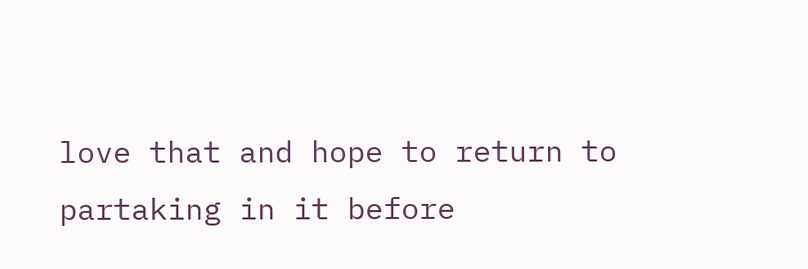love that and hope to return to partaking in it before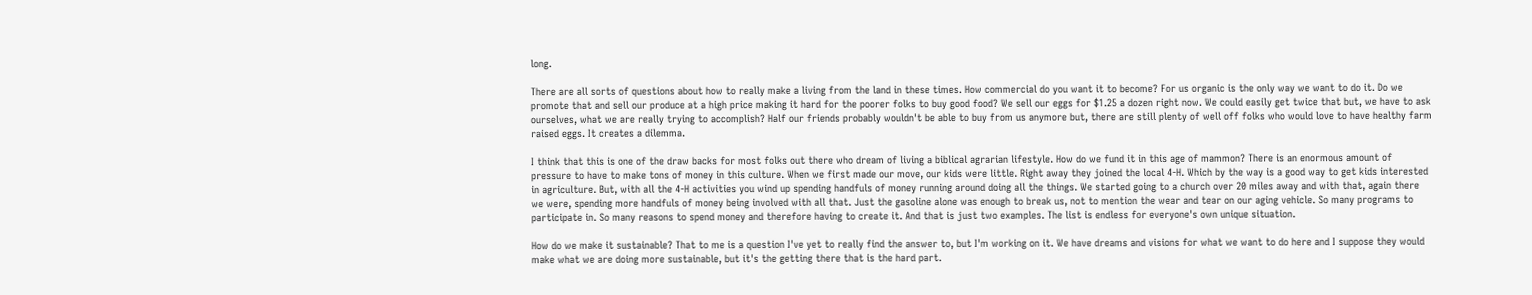long.

There are all sorts of questions about how to really make a living from the land in these times. How commercial do you want it to become? For us organic is the only way we want to do it. Do we promote that and sell our produce at a high price making it hard for the poorer folks to buy good food? We sell our eggs for $1.25 a dozen right now. We could easily get twice that but, we have to ask ourselves, what we are really trying to accomplish? Half our friends probably wouldn't be able to buy from us anymore but, there are still plenty of well off folks who would love to have healthy farm raised eggs. It creates a dilemma.

I think that this is one of the draw backs for most folks out there who dream of living a biblical agrarian lifestyle. How do we fund it in this age of mammon? There is an enormous amount of pressure to have to make tons of money in this culture. When we first made our move, our kids were little. Right away they joined the local 4-H. Which by the way is a good way to get kids interested in agriculture. But, with all the 4-H activities you wind up spending handfuls of money running around doing all the things. We started going to a church over 20 miles away and with that, again there we were, spending more handfuls of money being involved with all that. Just the gasoline alone was enough to break us, not to mention the wear and tear on our aging vehicle. So many programs to participate in. So many reasons to spend money and therefore having to create it. And that is just two examples. The list is endless for everyone's own unique situation.

How do we make it sustainable? That to me is a question I've yet to really find the answer to, but I'm working on it. We have dreams and visions for what we want to do here and I suppose they would make what we are doing more sustainable, but it's the getting there that is the hard part.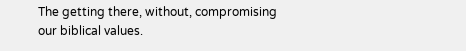The getting there, without, compromising our biblical values.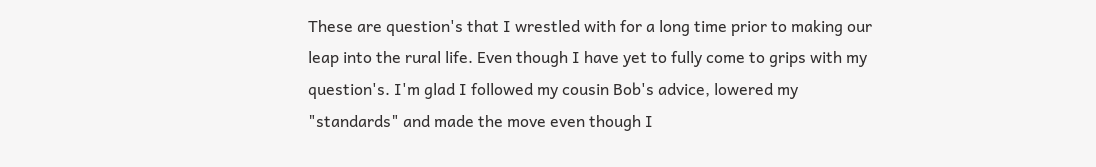These are question's that I wrestled with for a long time prior to making our leap into the rural life. Even though I have yet to fully come to grips with my question's. I'm glad I followed my cousin Bob's advice, lowered my "standards" and made the move even though I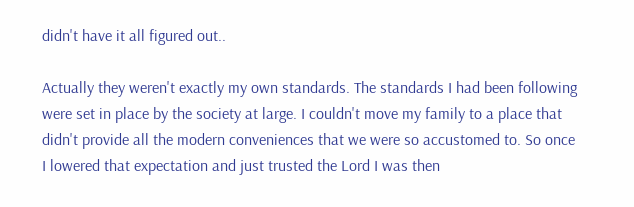didn't have it all figured out..

Actually they weren't exactly my own standards. The standards I had been following were set in place by the society at large. I couldn't move my family to a place that didn't provide all the modern conveniences that we were so accustomed to. So once I lowered that expectation and just trusted the Lord I was then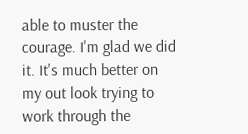able to muster the courage. I'm glad we did it. It's much better on my out look trying to work through the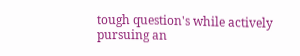tough question's while actively pursuing an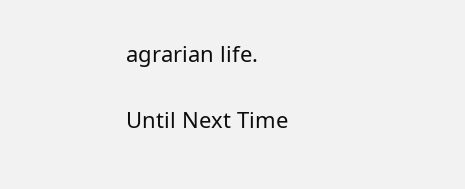agrarian life.

Until Next Time